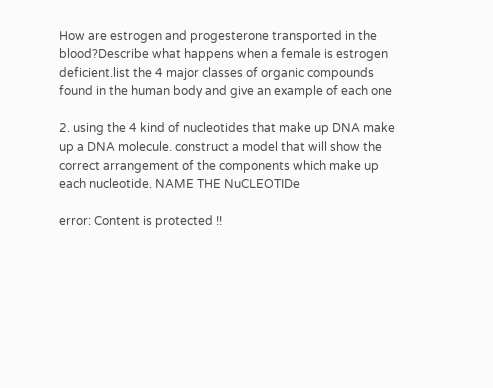How are estrogen and progesterone transported in the blood?Describe what happens when a female is estrogen deficient.list the 4 major classes of organic compounds found in the human body and give an example of each one

2. using the 4 kind of nucleotides that make up DNA make up a DNA molecule. construct a model that will show the correct arrangement of the components which make up each nucleotide. NAME THE NuCLEOTIDe

error: Content is protected !!